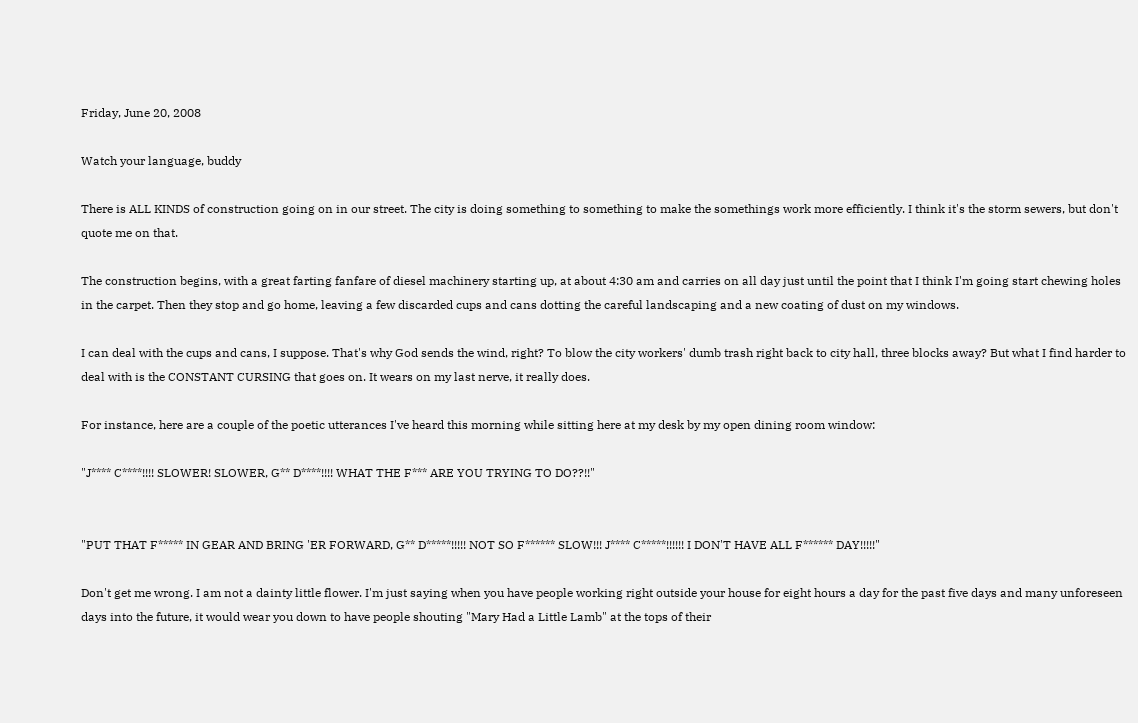Friday, June 20, 2008

Watch your language, buddy

There is ALL KINDS of construction going on in our street. The city is doing something to something to make the somethings work more efficiently. I think it's the storm sewers, but don't quote me on that.

The construction begins, with a great farting fanfare of diesel machinery starting up, at about 4:30 am and carries on all day just until the point that I think I'm going start chewing holes in the carpet. Then they stop and go home, leaving a few discarded cups and cans dotting the careful landscaping and a new coating of dust on my windows.

I can deal with the cups and cans, I suppose. That's why God sends the wind, right? To blow the city workers' dumb trash right back to city hall, three blocks away? But what I find harder to deal with is the CONSTANT CURSING that goes on. It wears on my last nerve, it really does.

For instance, here are a couple of the poetic utterances I've heard this morning while sitting here at my desk by my open dining room window:

"J**** C****!!!! SLOWER! SLOWER, G** D****!!!! WHAT THE F*** ARE YOU TRYING TO DO??!!"


"PUT THAT F***** IN GEAR AND BRING 'ER FORWARD, G** D*****!!!!! NOT SO F****** SLOW!!! J**** C*****!!!!!! I DON'T HAVE ALL F****** DAY!!!!!"

Don't get me wrong. I am not a dainty little flower. I'm just saying when you have people working right outside your house for eight hours a day for the past five days and many unforeseen days into the future, it would wear you down to have people shouting "Mary Had a Little Lamb" at the tops of their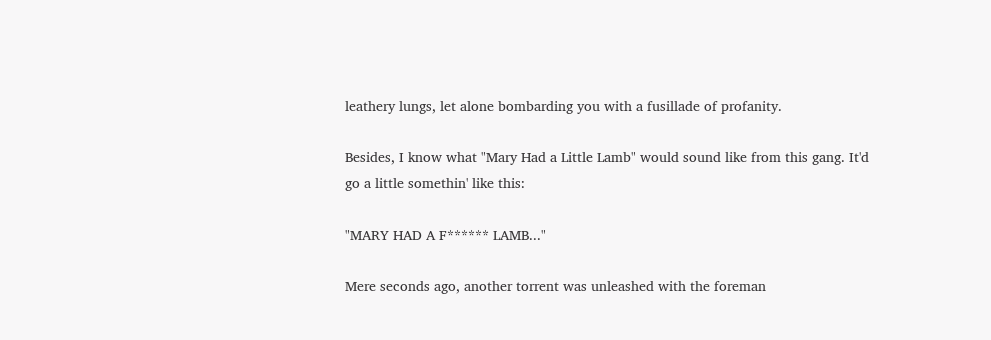leathery lungs, let alone bombarding you with a fusillade of profanity.

Besides, I know what "Mary Had a Little Lamb" would sound like from this gang. It'd go a little somethin' like this:

"MARY HAD A F****** LAMB..."

Mere seconds ago, another torrent was unleashed with the foreman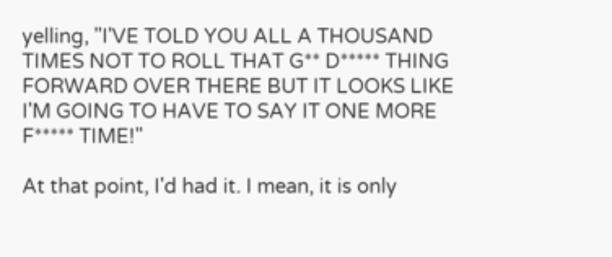yelling, "I'VE TOLD YOU ALL A THOUSAND TIMES NOT TO ROLL THAT G** D***** THING FORWARD OVER THERE BUT IT LOOKS LIKE I'M GOING TO HAVE TO SAY IT ONE MORE F***** TIME!"

At that point, I'd had it. I mean, it is only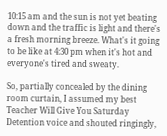10:15 am and the sun is not yet beating down and the traffic is light and there's a fresh morning breeze. What's it going to be like at 4:30 pm when it's hot and everyone's tired and sweaty.

So, partially concealed by the dining room curtain, I assumed my best Teacher Will Give You Saturday Detention voice and shouted ringingly,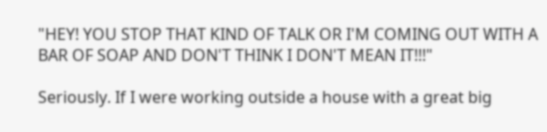"HEY! YOU STOP THAT KIND OF TALK OR I'M COMING OUT WITH A BAR OF SOAP AND DON'T THINK I DON'T MEAN IT!!!"

Seriously. If I were working outside a house with a great big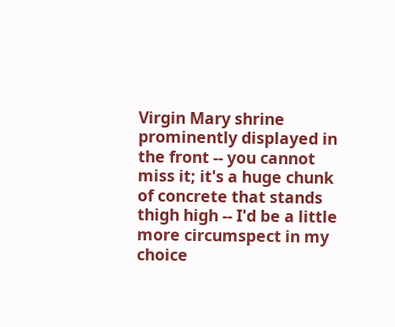Virgin Mary shrine prominently displayed in the front -- you cannot miss it; it's a huge chunk of concrete that stands thigh high -- I'd be a little more circumspect in my choice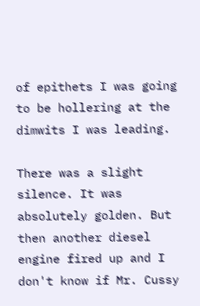of epithets I was going to be hollering at the dimwits I was leading.

There was a slight silence. It was absolutely golden. But then another diesel engine fired up and I don't know if Mr. Cussy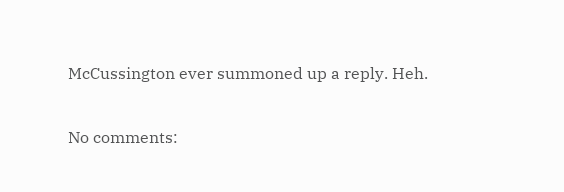McCussington ever summoned up a reply. Heh.

No comments: